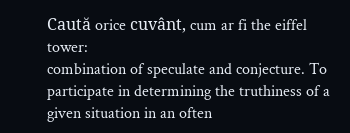Caută orice cuvânt, cum ar fi the eiffel tower:
combination of speculate and conjecture. To participate in determining the truthiness of a given situation in an often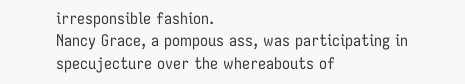irresponsible fashion.
Nancy Grace, a pompous ass, was participating in specujecture over the whereabouts of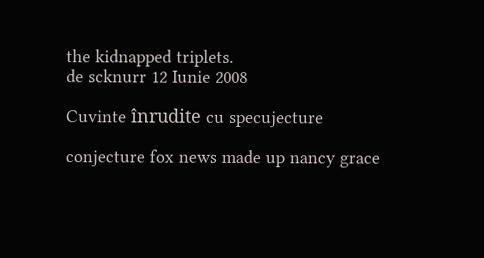the kidnapped triplets.
de scknurr 12 Iunie 2008

Cuvinte înrudite cu specujecture

conjecture fox news made up nancy grace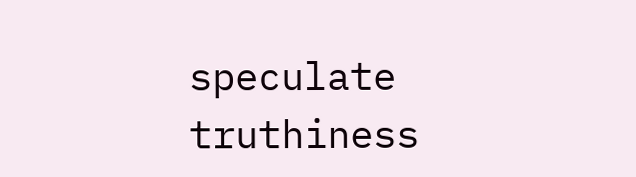speculate truthiness